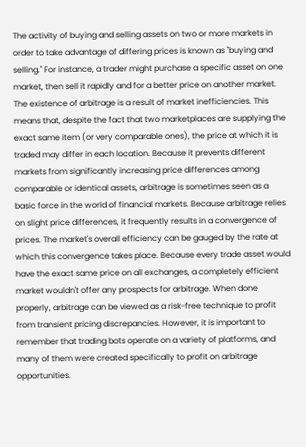The activity of buying and selling assets on two or more markets in order to take advantage of differing prices is known as "buying and selling." For instance, a trader might purchase a specific asset on one market, then sell it rapidly and for a better price on another market. The existence of arbitrage is a result of market inefficiencies. This means that, despite the fact that two marketplaces are supplying the exact same item (or very comparable ones), the price at which it is traded may differ in each location. Because it prevents different markets from significantly increasing price differences among comparable or identical assets, arbitrage is sometimes seen as a basic force in the world of financial markets. Because arbitrage relies on slight price differences, it frequently results in a convergence of prices. The market's overall efficiency can be gauged by the rate at which this convergence takes place. Because every trade asset would have the exact same price on all exchanges, a completely efficient market wouldn't offer any prospects for arbitrage. When done properly, arbitrage can be viewed as a risk-free technique to profit from transient pricing discrepancies. However, it is important to remember that trading bots operate on a variety of platforms, and many of them were created specifically to profit on arbitrage opportunities.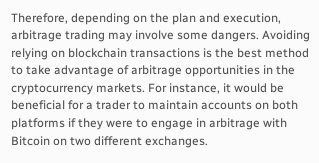Therefore, depending on the plan and execution, arbitrage trading may involve some dangers. Avoiding relying on blockchain transactions is the best method to take advantage of arbitrage opportunities in the cryptocurrency markets. For instance, it would be beneficial for a trader to maintain accounts on both platforms if they were to engage in arbitrage with Bitcoin on two different exchanges.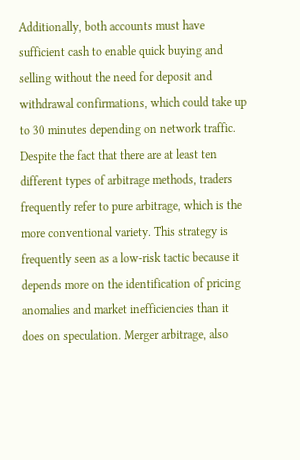Additionally, both accounts must have sufficient cash to enable quick buying and selling without the need for deposit and withdrawal confirmations, which could take up to 30 minutes depending on network traffic. Despite the fact that there are at least ten different types of arbitrage methods, traders frequently refer to pure arbitrage, which is the more conventional variety. This strategy is frequently seen as a low-risk tactic because it depends more on the identification of pricing anomalies and market inefficiencies than it does on speculation. Merger arbitrage, also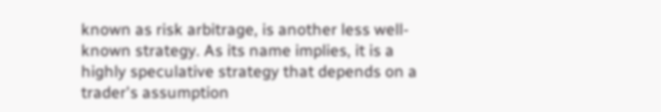known as risk arbitrage, is another less well-known strategy. As its name implies, it is a highly speculative strategy that depends on a trader's assumption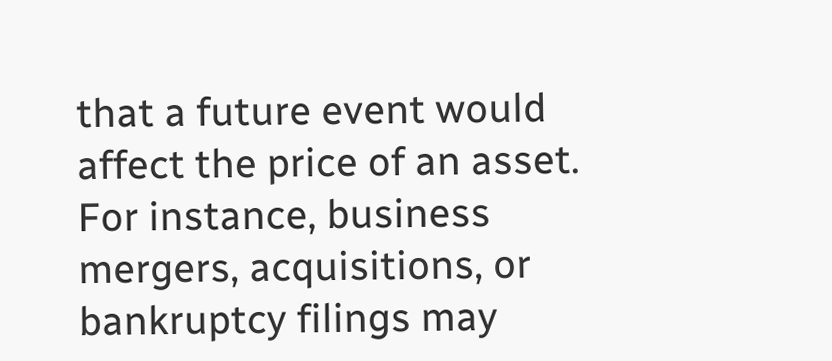that a future event would affect the price of an asset. For instance, business mergers, acquisitions, or bankruptcy filings may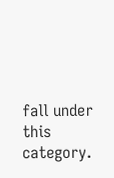fall under this category.